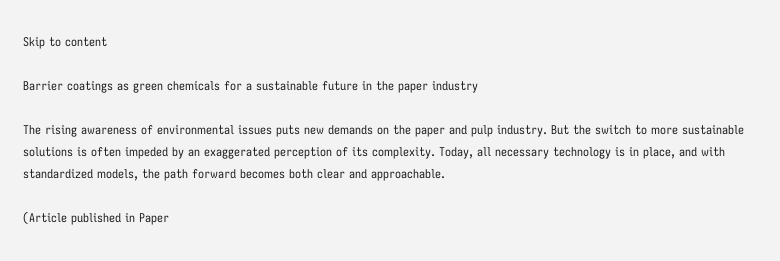Skip to content

Barrier coatings as green chemicals for a sustainable future in the paper industry

The rising awareness of environmental issues puts new demands on the paper and pulp industry. But the switch to more sustainable solutions is often impeded by an exaggerated perception of its complexity. Today, all necessary technology is in place, and with standardized models, the path forward becomes both clear and approachable.

(Article published in Paper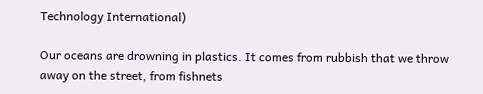Technology International)

Our oceans are drowning in plastics. It comes from rubbish that we throw away on the street, from fishnets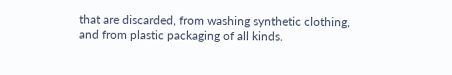that are discarded, from washing synthetic clothing, and from plastic packaging of all kinds.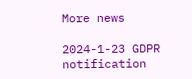More news

2024-1-23 GDPR notification